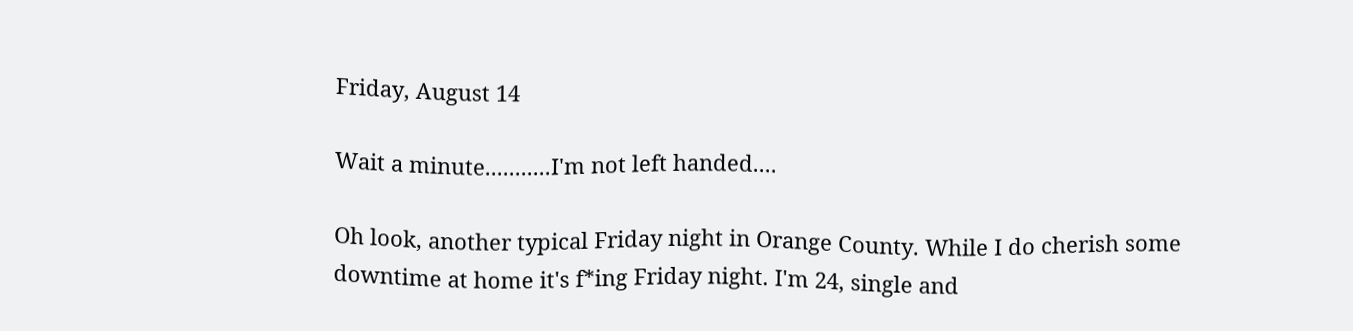Friday, August 14

Wait a minute...........I'm not left handed....

Oh look, another typical Friday night in Orange County. While I do cherish some downtime at home it's f*ing Friday night. I'm 24, single and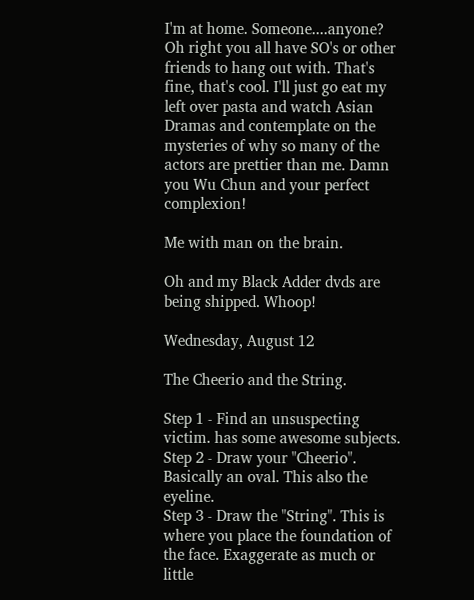I'm at home. Someone....anyone? Oh right you all have SO's or other friends to hang out with. That's fine, that's cool. I'll just go eat my left over pasta and watch Asian Dramas and contemplate on the mysteries of why so many of the actors are prettier than me. Damn you Wu Chun and your perfect complexion!

Me with man on the brain.

Oh and my Black Adder dvds are being shipped. Whoop!

Wednesday, August 12

The Cheerio and the String.

Step 1 - Find an unsuspecting victim. has some awesome subjects.
Step 2 - Draw your "Cheerio". Basically an oval. This also the eyeline.
Step 3 - Draw the "String". This is where you place the foundation of the face. Exaggerate as much or little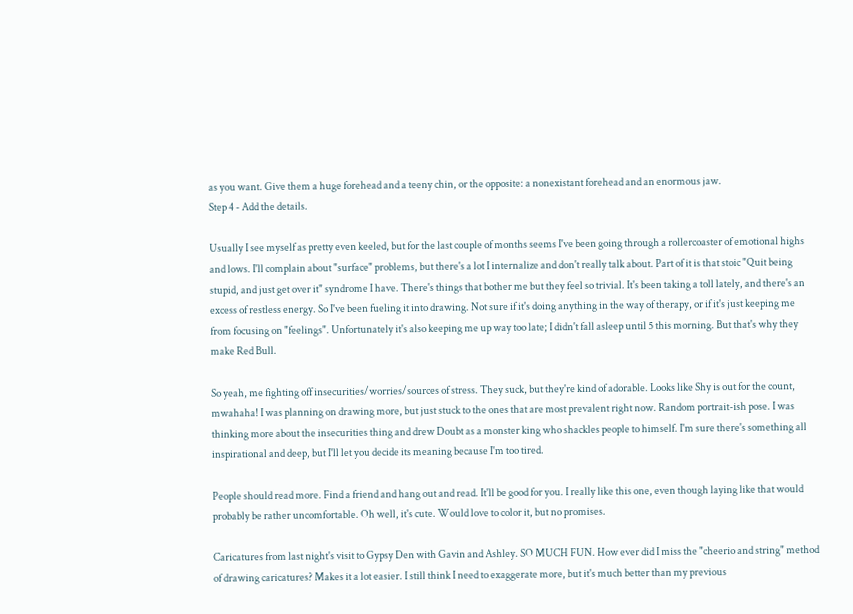as you want. Give them a huge forehead and a teeny chin, or the opposite: a nonexistant forehead and an enormous jaw.
Step 4 - Add the details.

Usually I see myself as pretty even keeled, but for the last couple of months seems I've been going through a rollercoaster of emotional highs and lows. I'll complain about "surface" problems, but there's a lot I internalize and don't really talk about. Part of it is that stoic "Quit being stupid, and just get over it" syndrome I have. There's things that bother me but they feel so trivial. It's been taking a toll lately, and there's an excess of restless energy. So I've been fueling it into drawing. Not sure if it's doing anything in the way of therapy, or if it's just keeping me from focusing on "feelings". Unfortunately it's also keeping me up way too late; I didn't fall asleep until 5 this morning. But that's why they make Red Bull.

So yeah, me fighting off insecurities/worries/sources of stress. They suck, but they're kind of adorable. Looks like Shy is out for the count, mwahaha! I was planning on drawing more, but just stuck to the ones that are most prevalent right now. Random portrait-ish pose. I was thinking more about the insecurities thing and drew Doubt as a monster king who shackles people to himself. I'm sure there's something all inspirational and deep, but I'll let you decide its meaning because I'm too tired.

People should read more. Find a friend and hang out and read. It'll be good for you. I really like this one, even though laying like that would probably be rather uncomfortable. Oh well, it's cute. Would love to color it, but no promises.

Caricatures from last night's visit to Gypsy Den with Gavin and Ashley. SO MUCH FUN. How ever did I miss the "cheerio and string" method of drawing caricatures? Makes it a lot easier. I still think I need to exaggerate more, but it's much better than my previous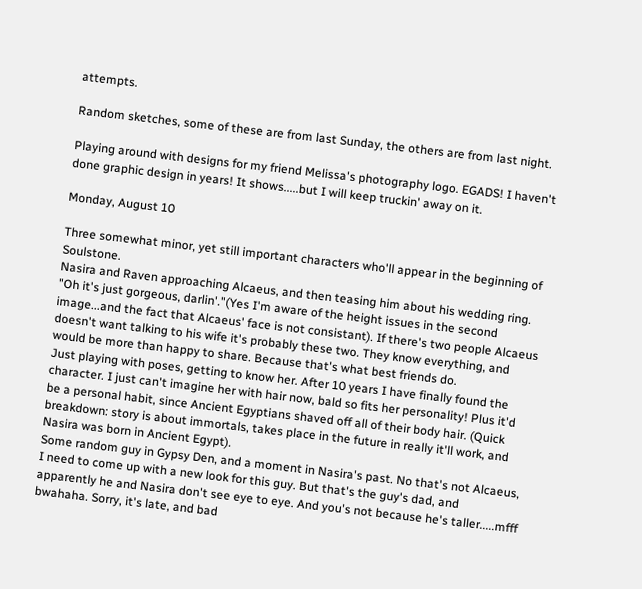attempts.

Random sketches, some of these are from last Sunday, the others are from last night.

Playing around with designs for my friend Melissa's photography logo. EGADS! I haven't done graphic design in years! It shows.....but I will keep truckin' away on it.

Monday, August 10

Three somewhat minor, yet still important characters who'll appear in the beginning of Soulstone.
Nasira and Raven approaching Alcaeus, and then teasing him about his wedding ring. "Oh it's just gorgeous, darlin'."(Yes I'm aware of the height issues in the second image...and the fact that Alcaeus' face is not consistant). If there's two people Alcaeus doesn't want talking to his wife it's probably these two. They know everything, and would be more than happy to share. Because that's what best friends do.
Just playing with poses, getting to know her. After 10 years I have finally found the character. I just can't imagine her with hair now, bald so fits her personality! Plus it'd be a personal habit, since Ancient Egyptians shaved off all of their body hair. (Quick breakdown: story is about immortals, takes place in the future in really it'll work, and Nasira was born in Ancient Egypt).
Some random guy in Gypsy Den, and a moment in Nasira's past. No that's not Alcaeus, I need to come up with a new look for this guy. But that's the guy's dad, and apparently he and Nasira don't see eye to eye. And you's not because he's taller.....mfff bwahaha. Sorry, it's late, and bad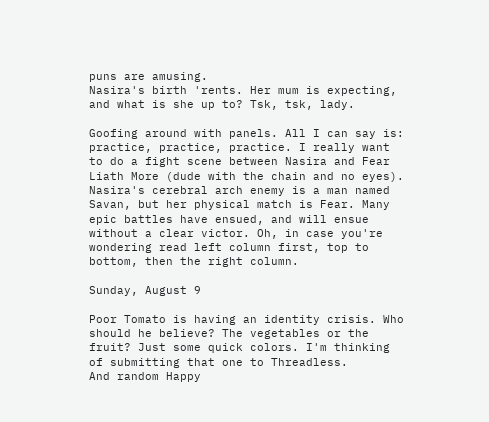puns are amusing.
Nasira's birth 'rents. Her mum is expecting, and what is she up to? Tsk, tsk, lady.

Goofing around with panels. All I can say is: practice, practice, practice. I really want to do a fight scene between Nasira and Fear Liath More (dude with the chain and no eyes). Nasira's cerebral arch enemy is a man named Savan, but her physical match is Fear. Many epic battles have ensued, and will ensue without a clear victor. Oh, in case you're wondering read left column first, top to bottom, then the right column.

Sunday, August 9

Poor Tomato is having an identity crisis. Who should he believe? The vegetables or the fruit? Just some quick colors. I'm thinking of submitting that one to Threadless.
And random Happy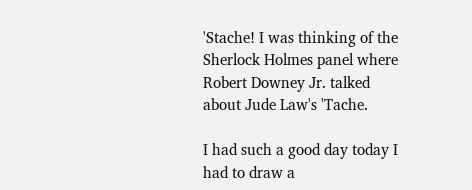'Stache! I was thinking of the Sherlock Holmes panel where Robert Downey Jr. talked about Jude Law's 'Tache.

I had such a good day today I had to draw a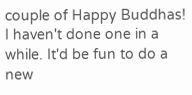couple of Happy Buddhas! I haven't done one in a while. It'd be fun to do a new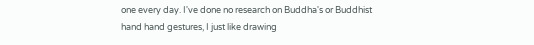one every day. I've done no research on Buddha's or Buddhist hand hand gestures, I just like drawing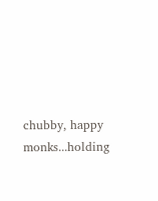chubby, happy monks...holding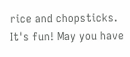rice and chopsticks. It's fun! May you have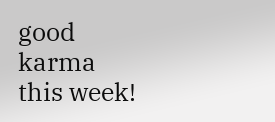good karma this week!